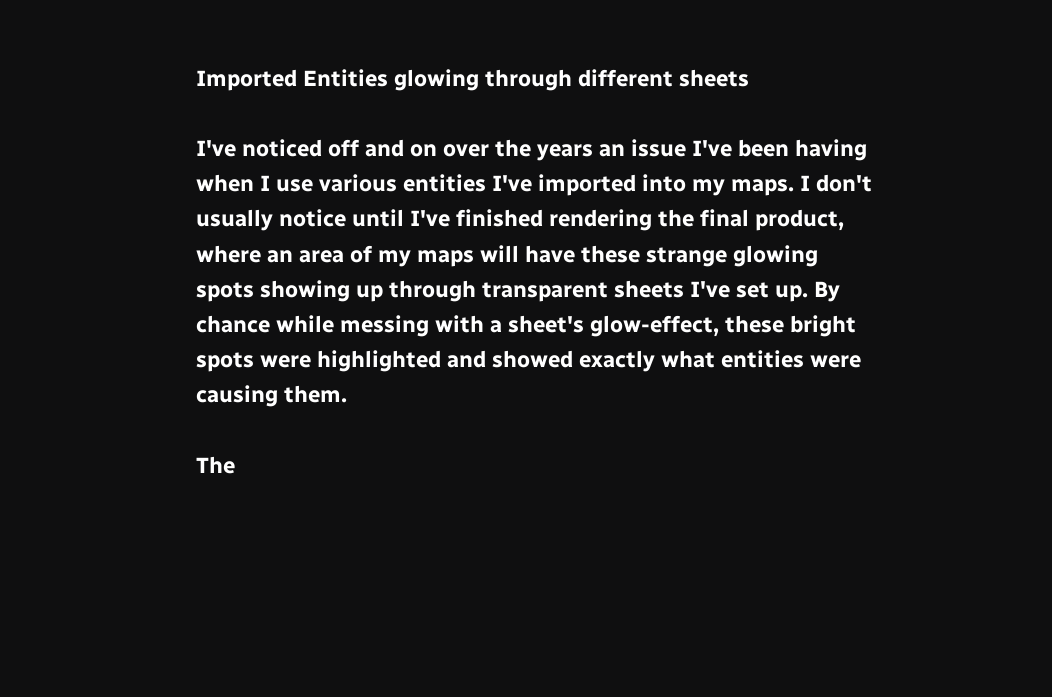Imported Entities glowing through different sheets

I've noticed off and on over the years an issue I've been having when I use various entities I've imported into my maps. I don't usually notice until I've finished rendering the final product, where an area of my maps will have these strange glowing spots showing up through transparent sheets I've set up. By chance while messing with a sheet's glow-effect, these bright spots were highlighted and showed exactly what entities were causing them.

The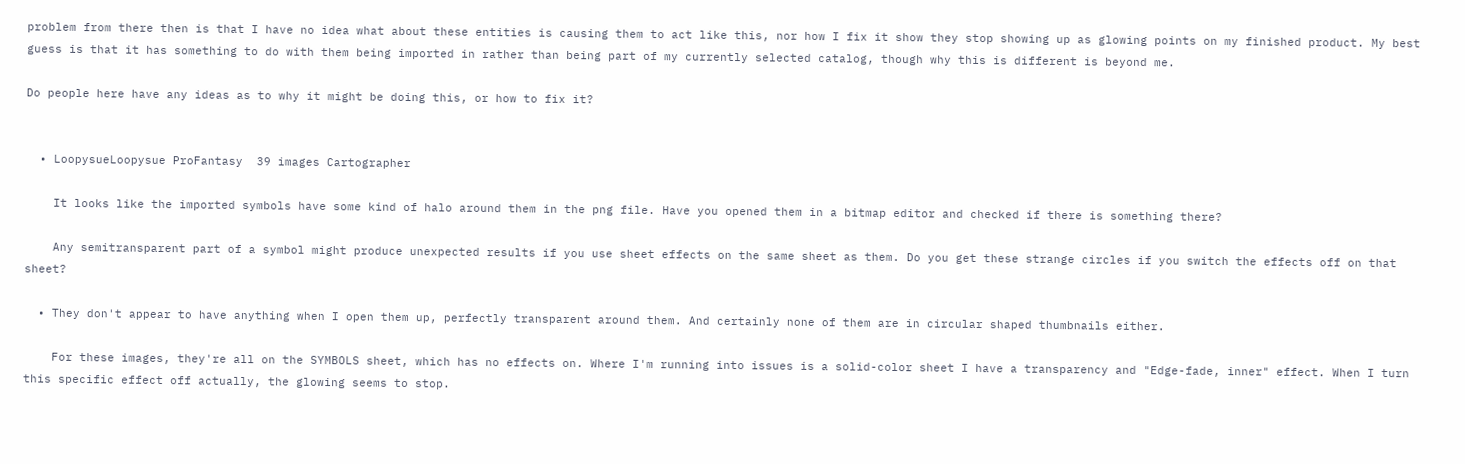problem from there then is that I have no idea what about these entities is causing them to act like this, nor how I fix it show they stop showing up as glowing points on my finished product. My best guess is that it has something to do with them being imported in rather than being part of my currently selected catalog, though why this is different is beyond me.

Do people here have any ideas as to why it might be doing this, or how to fix it?


  • LoopysueLoopysue ProFantasy  39 images Cartographer

    It looks like the imported symbols have some kind of halo around them in the png file. Have you opened them in a bitmap editor and checked if there is something there?

    Any semitransparent part of a symbol might produce unexpected results if you use sheet effects on the same sheet as them. Do you get these strange circles if you switch the effects off on that sheet?

  • They don't appear to have anything when I open them up, perfectly transparent around them. And certainly none of them are in circular shaped thumbnails either.

    For these images, they're all on the SYMBOLS sheet, which has no effects on. Where I'm running into issues is a solid-color sheet I have a transparency and "Edge-fade, inner" effect. When I turn this specific effect off actually, the glowing seems to stop.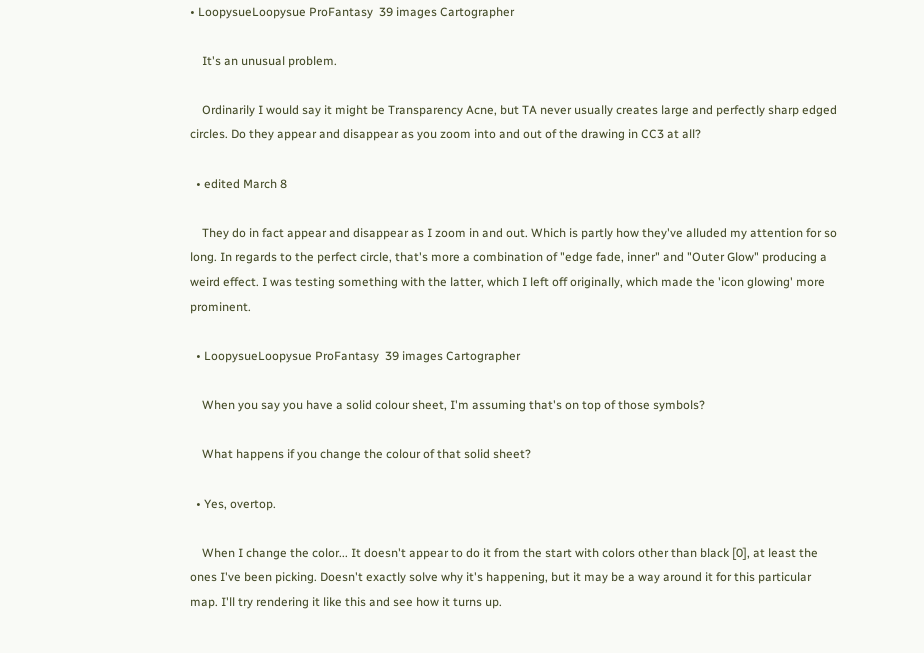• LoopysueLoopysue ProFantasy  39 images Cartographer

    It's an unusual problem.

    Ordinarily I would say it might be Transparency Acne, but TA never usually creates large and perfectly sharp edged circles. Do they appear and disappear as you zoom into and out of the drawing in CC3 at all?

  • edited March 8

    They do in fact appear and disappear as I zoom in and out. Which is partly how they've alluded my attention for so long. In regards to the perfect circle, that's more a combination of "edge fade, inner" and "Outer Glow" producing a weird effect. I was testing something with the latter, which I left off originally, which made the 'icon glowing' more prominent.

  • LoopysueLoopysue ProFantasy  39 images Cartographer

    When you say you have a solid colour sheet, I'm assuming that's on top of those symbols?

    What happens if you change the colour of that solid sheet?

  • Yes, overtop.

    When I change the color... It doesn't appear to do it from the start with colors other than black [0], at least the ones I've been picking. Doesn't exactly solve why it's happening, but it may be a way around it for this particular map. I'll try rendering it like this and see how it turns up.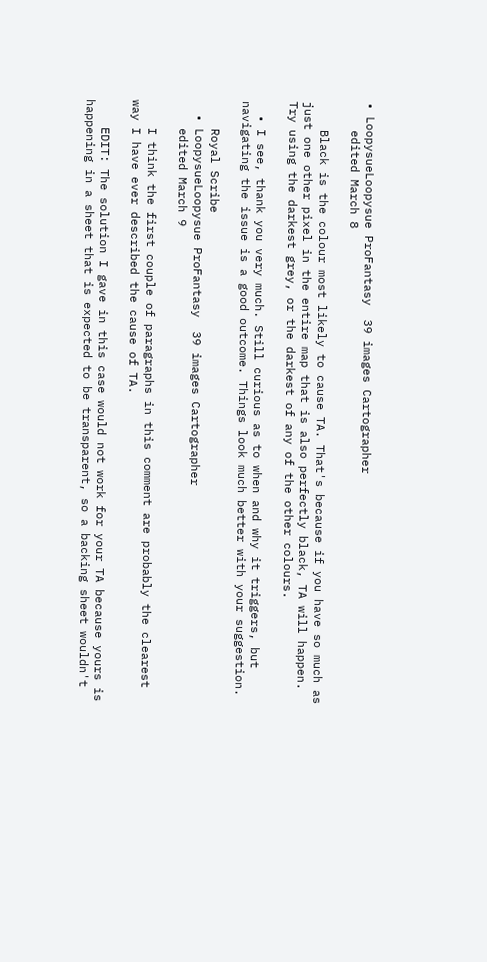• LoopysueLoopysue ProFantasy  39 images Cartographer
    edited March 8

    Black is the colour most likely to cause TA. That's because if you have so much as just one other pixel in the entire map that is also perfectly black, TA will happen. Try using the darkest grey, or the darkest of any of the other colours.

  • I see, thank you very much. Still curious as to when and why it triggers, but navigating the issue is a good outcome. Things look much better with your suggestion.

    Royal Scribe
  • LoopysueLoopysue ProFantasy  39 images Cartographer
    edited March 9

    I think the first couple of paragraphs in this comment are probably the clearest way I have ever described the cause of TA.

    EDIT: The solution I gave in this case would not work for your TA because yours is happening in a sheet that is expected to be transparent, so a backing sheet wouldn't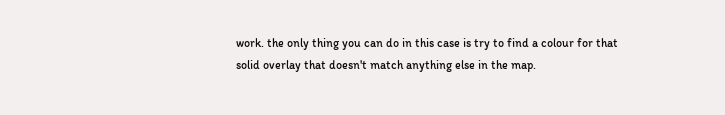work. the only thing you can do in this case is try to find a colour for that solid overlay that doesn't match anything else in the map.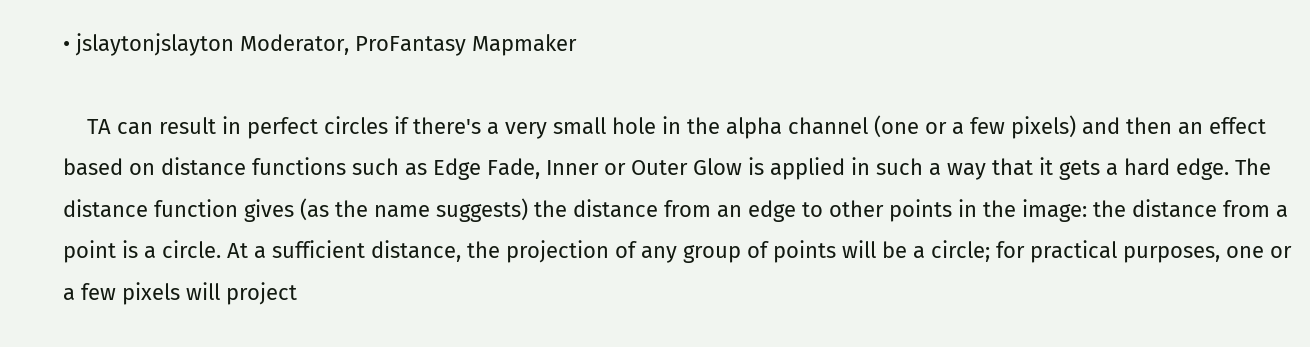• jslaytonjslayton Moderator, ProFantasy Mapmaker

    TA can result in perfect circles if there's a very small hole in the alpha channel (one or a few pixels) and then an effect based on distance functions such as Edge Fade, Inner or Outer Glow is applied in such a way that it gets a hard edge. The distance function gives (as the name suggests) the distance from an edge to other points in the image: the distance from a point is a circle. At a sufficient distance, the projection of any group of points will be a circle; for practical purposes, one or a few pixels will project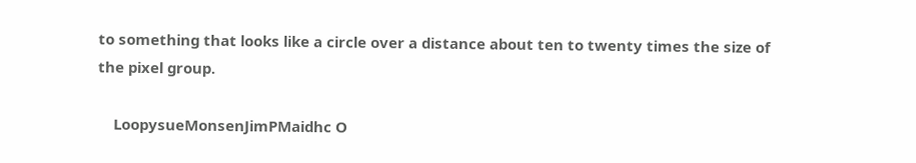to something that looks like a circle over a distance about ten to twenty times the size of the pixel group.

    LoopysueMonsenJimPMaidhc O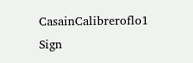CasainCalibreroflo1
Sign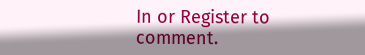In or Register to comment.